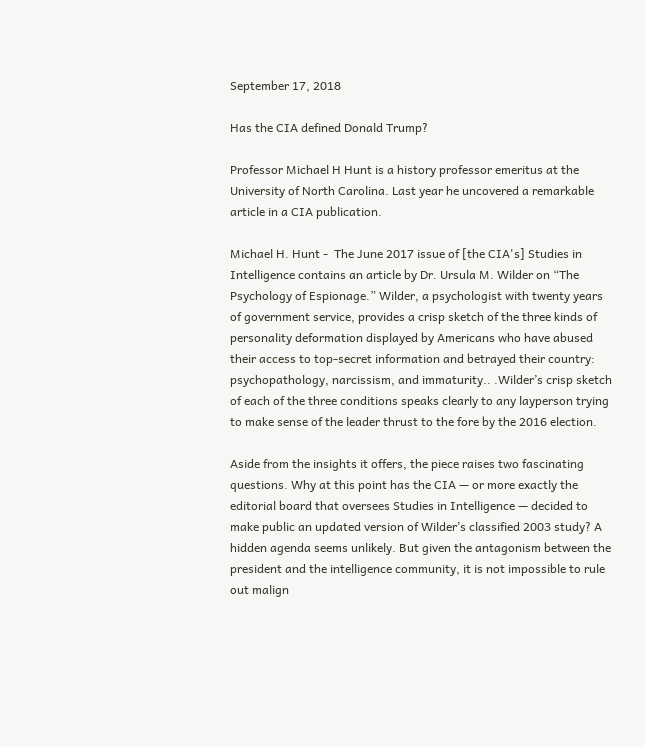September 17, 2018

Has the CIA defined Donald Trump?

Professor Michael H Hunt is a history professor emeritus at the University of North Carolina. Last year he uncovered a remarkable article in a CIA publication.

Michael H. Hunt -  The June 2017 issue of [the CIA's] Studies in Intelligence contains an article by Dr. Ursula M. Wilder on “The Psychology of Espionage.” Wilder, a psychologist with twenty years of government service, provides a crisp sketch of the three kinds of personality deformation displayed by Americans who have abused their access to top-secret information and betrayed their country: psychopathology, narcissism, and immaturity.. .Wilder’s crisp sketch of each of the three conditions speaks clearly to any layperson trying to make sense of the leader thrust to the fore by the 2016 election.

Aside from the insights it offers, the piece raises two fascinating questions. Why at this point has the CIA — or more exactly the editorial board that oversees Studies in Intelligence — decided to make public an updated version of Wilder’s classified 2003 study? A hidden agenda seems unlikely. But given the antagonism between the president and the intelligence community, it is not impossible to rule out malign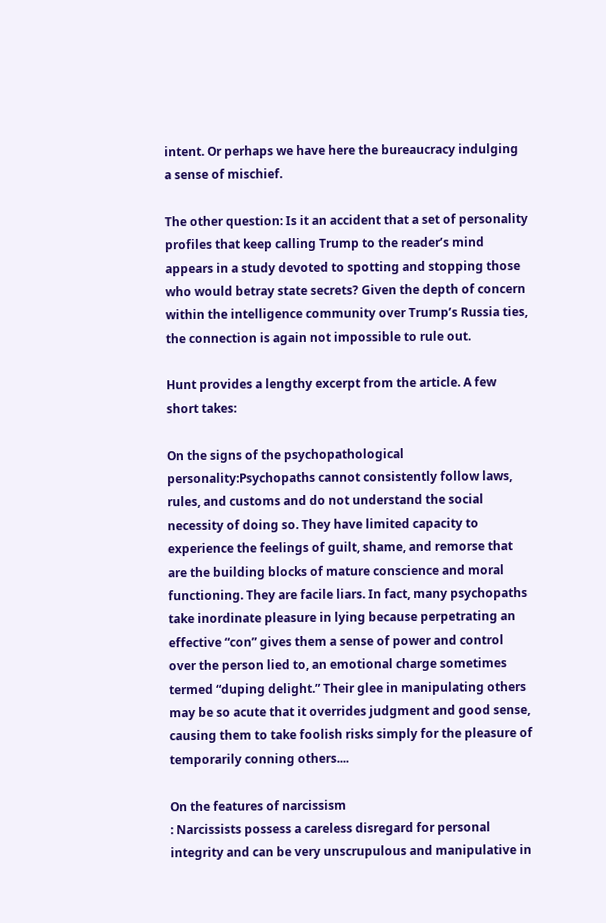intent. Or perhaps we have here the bureaucracy indulging a sense of mischief.

The other question: Is it an accident that a set of personality profiles that keep calling Trump to the reader’s mind appears in a study devoted to spotting and stopping those who would betray state secrets? Given the depth of concern within the intelligence community over Trump’s Russia ties, the connection is again not impossible to rule out.

Hunt provides a lengthy excerpt from the article. A few short takes:

On the signs of the psychopathological personality:Psychopaths cannot consistently follow laws, rules, and customs and do not understand the social necessity of doing so. They have limited capacity to experience the feelings of guilt, shame, and remorse that are the building blocks of mature conscience and moral functioning. They are facile liars. In fact, many psychopaths take inordinate pleasure in lying because perpetrating an effective “con” gives them a sense of power and control over the person lied to, an emotional charge sometimes termed “duping delight.” Their glee in manipulating others may be so acute that it overrides judgment and good sense, causing them to take foolish risks simply for the pleasure of temporarily conning others....

On the features of narcissism
: Narcissists possess a careless disregard for personal integrity and can be very unscrupulous and manipulative in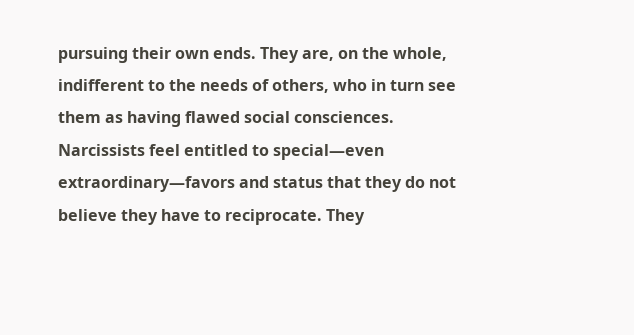pursuing their own ends. They are, on the whole, indifferent to the needs of others, who in turn see them as having flawed social consciences. Narcissists feel entitled to special—even extraordinary—favors and status that they do not believe they have to reciprocate. They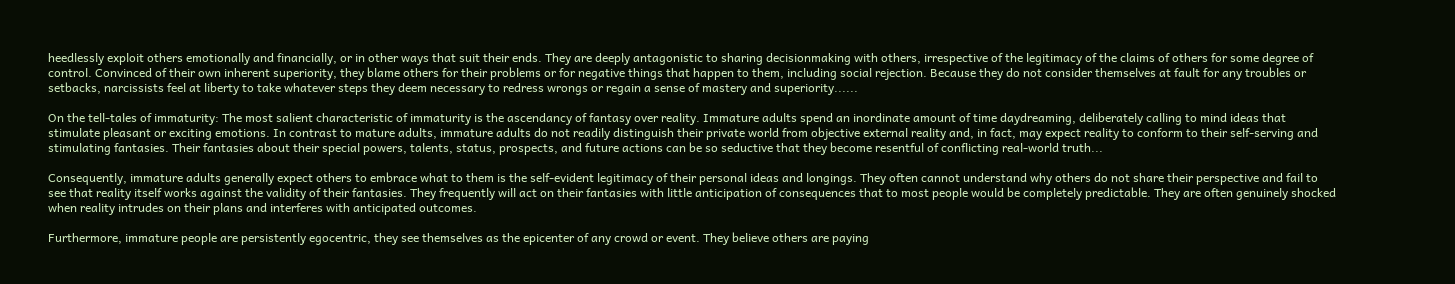heedlessly exploit others emotionally and financially, or in other ways that suit their ends. They are deeply antagonistic to sharing decisionmaking with others, irrespective of the legitimacy of the claims of others for some degree of control. Convinced of their own inherent superiority, they blame others for their problems or for negative things that happen to them, including social rejection. Because they do not consider themselves at fault for any troubles or setbacks, narcissists feel at liberty to take whatever steps they deem necessary to redress wrongs or regain a sense of mastery and superiority......

On the tell-tales of immaturity: The most salient characteristic of immaturity is the ascendancy of fantasy over reality. Immature adults spend an inordinate amount of time daydreaming, deliberately calling to mind ideas that stimulate pleasant or exciting emotions. In contrast to mature adults, immature adults do not readily distinguish their private world from objective external reality and, in fact, may expect reality to conform to their self-serving and stimulating fantasies. Their fantasies about their special powers, talents, status, prospects, and future actions can be so seductive that they become resentful of conflicting real-world truth...

Consequently, immature adults generally expect others to embrace what to them is the self-evident legitimacy of their personal ideas and longings. They often cannot understand why others do not share their perspective and fail to see that reality itself works against the validity of their fantasies. They frequently will act on their fantasies with little anticipation of consequences that to most people would be completely predictable. They are often genuinely shocked when reality intrudes on their plans and interferes with anticipated outcomes.

Furthermore, immature people are persistently egocentric, they see themselves as the epicenter of any crowd or event. They believe others are paying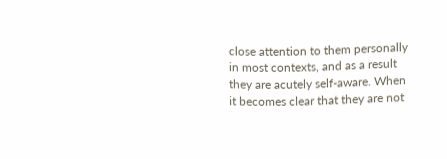close attention to them personally in most contexts, and as a result they are acutely self-aware. When it becomes clear that they are not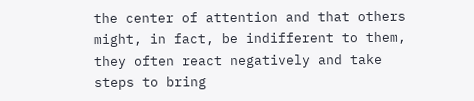the center of attention and that others might, in fact, be indifferent to them, they often react negatively and take steps to bring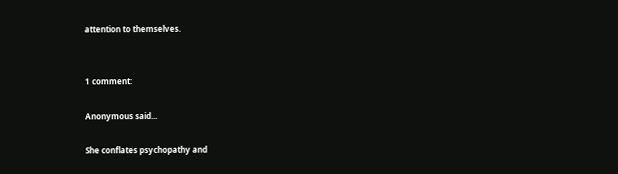attention to themselves.


1 comment:

Anonymous said...

She conflates psychopathy and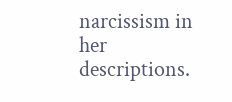narcissism in her descriptions.